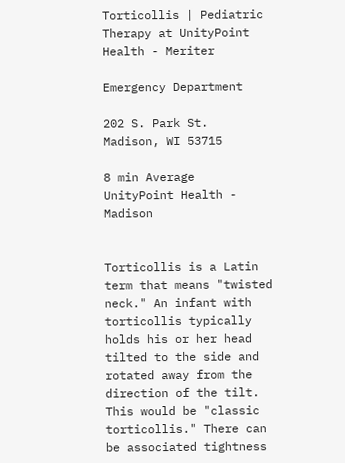Torticollis | Pediatric Therapy at UnityPoint Health - Meriter

Emergency Department

202 S. Park St.
Madison, WI 53715

8 min Average
UnityPoint Health - Madison


Torticollis is a Latin term that means "twisted neck." An infant with torticollis typically holds his or her head tilted to the side and rotated away from the direction of the tilt. This would be "classic torticollis." There can be associated tightness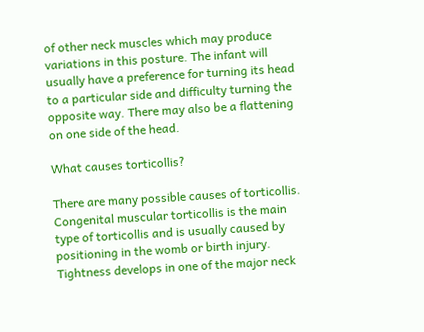of other neck muscles which may produce variations in this posture. The infant will usually have a preference for turning its head to a particular side and difficulty turning the opposite way. There may also be a flattening on one side of the head.

What causes torticollis?

There are many possible causes of torticollis. Congenital muscular torticollis is the main type of torticollis and is usually caused by positioning in the womb or birth injury. Tightness develops in one of the major neck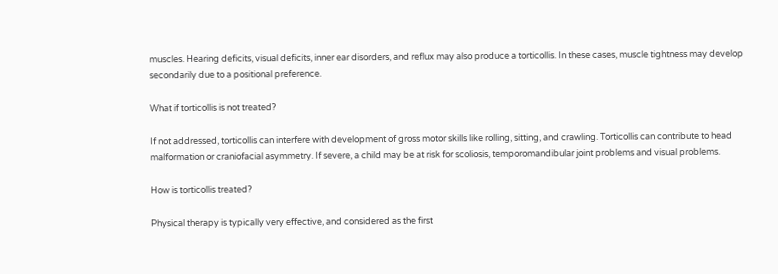muscles. Hearing deficits, visual deficits, inner ear disorders, and reflux may also produce a torticollis. In these cases, muscle tightness may develop secondarily due to a positional preference.

What if torticollis is not treated?

If not addressed, torticollis can interfere with development of gross motor skills like rolling, sitting, and crawling. Torticollis can contribute to head malformation or craniofacial asymmetry. If severe, a child may be at risk for scoliosis, temporomandibular joint problems and visual problems.

How is torticollis treated?

Physical therapy is typically very effective, and considered as the first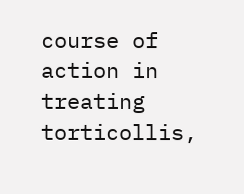course of action in treating torticollis,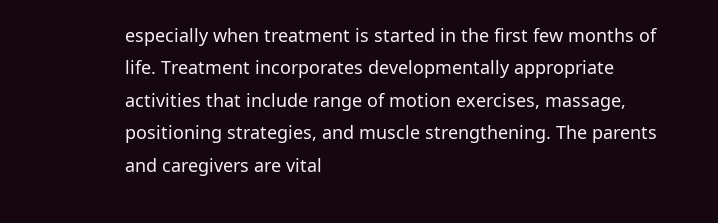especially when treatment is started in the first few months of life. Treatment incorporates developmentally appropriate activities that include range of motion exercises, massage, positioning strategies, and muscle strengthening. The parents and caregivers are vital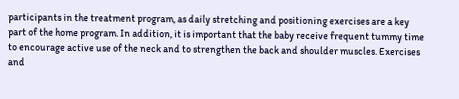participants in the treatment program, as daily stretching and positioning exercises are a key part of the home program. In addition, it is important that the baby receive frequent tummy time to encourage active use of the neck and to strengthen the back and shoulder muscles. Exercises and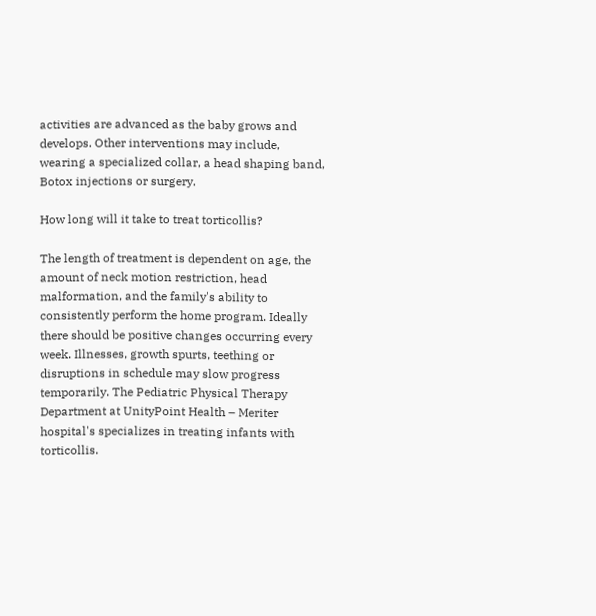activities are advanced as the baby grows and develops. Other interventions may include, wearing a specialized collar, a head shaping band, Botox injections or surgery.

How long will it take to treat torticollis?

The length of treatment is dependent on age, the amount of neck motion restriction, head malformation, and the family's ability to consistently perform the home program. Ideally there should be positive changes occurring every week. Illnesses, growth spurts, teething or disruptions in schedule may slow progress temporarily. The Pediatric Physical Therapy Department at UnityPoint Health – Meriter hospital's specializes in treating infants with torticollis.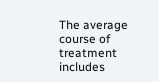The average course of treatment includes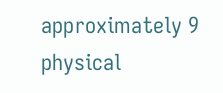approximately 9 physical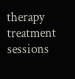therapy treatment sessions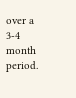over a 3-4 month period.